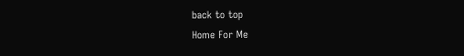back to top
Home For Me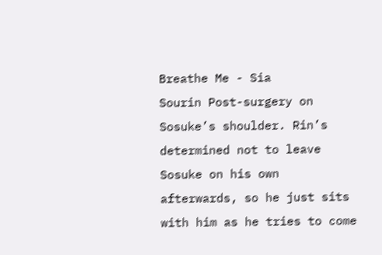Breathe Me - Sia
Sourin Post-surgery on Sosuke’s shoulder. Rin’s determined not to leave Sosuke on his own afterwards, so he just sits with him as he tries to come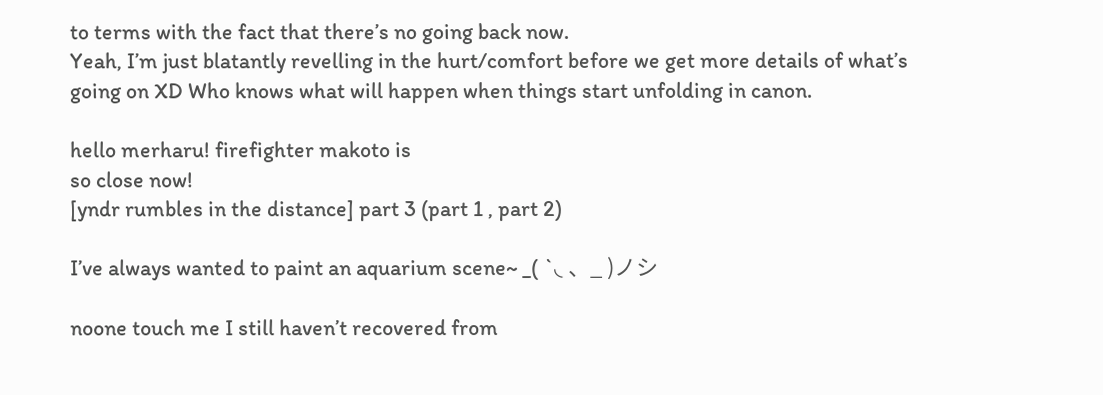to terms with the fact that there’s no going back now.
Yeah, I’m just blatantly revelling in the hurt/comfort before we get more details of what’s going on XD Who knows what will happen when things start unfolding in canon.

hello merharu! firefighter makoto is
so close now!
[yndr rumbles in the distance] part 3 (part 1 , part 2)

I’ve always wanted to paint an aquarium scene~ _( `◟ 、_ )ノシ

noone touch me I still haven’t recovered from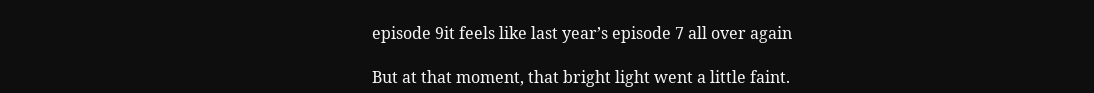episode 9it feels like last year’s episode 7 all over again

But at that moment, that bright light went a little faint.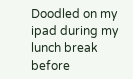Doodled on my ipad during my lunch break before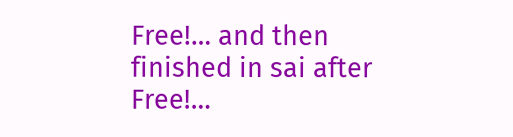Free!… and then finished in sai after Free!…